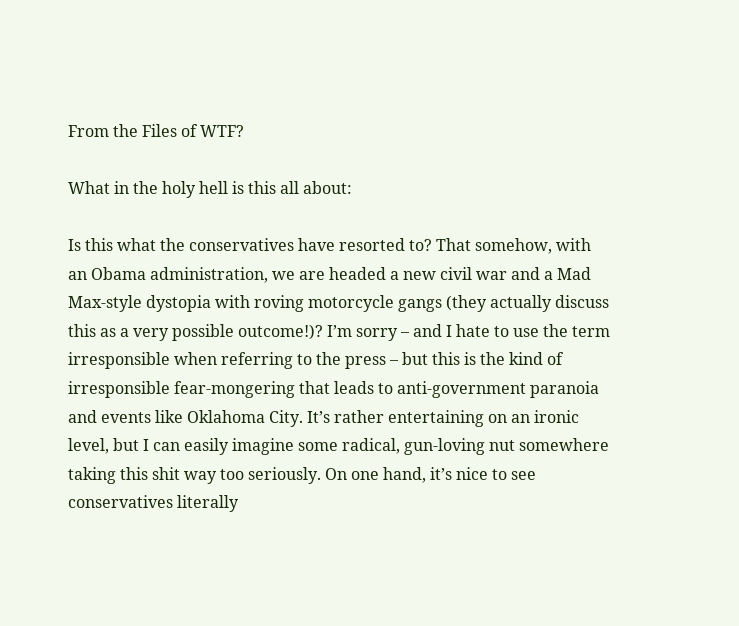From the Files of WTF?

What in the holy hell is this all about:

Is this what the conservatives have resorted to? That somehow, with an Obama administration, we are headed a new civil war and a Mad Max-style dystopia with roving motorcycle gangs (they actually discuss this as a very possible outcome!)? I’m sorry – and I hate to use the term irresponsible when referring to the press – but this is the kind of irresponsible fear-mongering that leads to anti-government paranoia and events like Oklahoma City. It’s rather entertaining on an ironic level, but I can easily imagine some radical, gun-loving nut somewhere taking this shit way too seriously. On one hand, it’s nice to see conservatives literally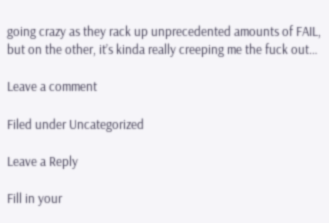going crazy as they rack up unprecedented amounts of FAIL, but on the other, it’s kinda really creeping me the fuck out…

Leave a comment

Filed under Uncategorized

Leave a Reply

Fill in your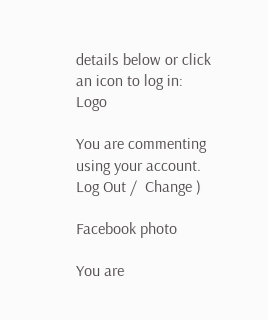details below or click an icon to log in: Logo

You are commenting using your account. Log Out /  Change )

Facebook photo

You are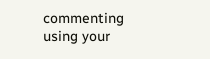commenting using your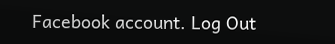Facebook account. Log Out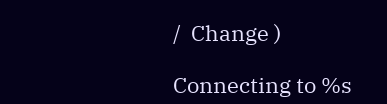/  Change )

Connecting to %s